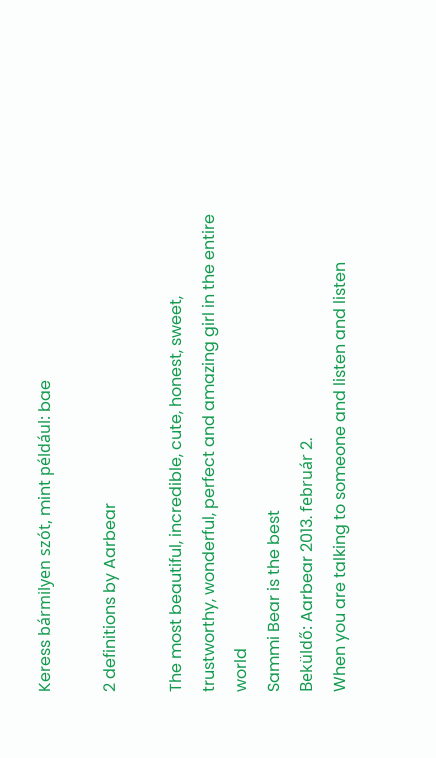Keress bármilyen szót, mint például: bae

2 definitions by Aarbear

The most beautiful, incredible, cute, honest, sweet, trustworthy, wonderful, perfect and amazing girl in the entire world
Sammi Bear is the best
Beküldő: Aarbear 2013. február 2.
When you are talking to someone and listen and listen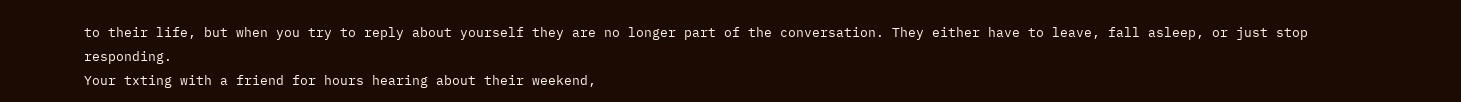to their life, but when you try to reply about yourself they are no longer part of the conversation. They either have to leave, fall asleep, or just stop responding.
Your txting with a friend for hours hearing about their weekend,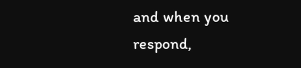and when you respond,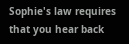Sophie's law requires that you hear back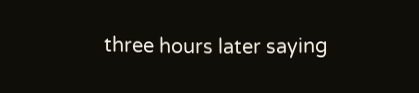three hours later saying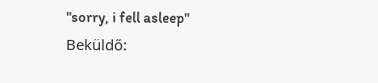"sorry, i fell asleep"
Beküldő: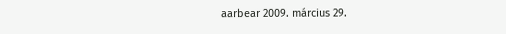aarbear 2009. március 29.